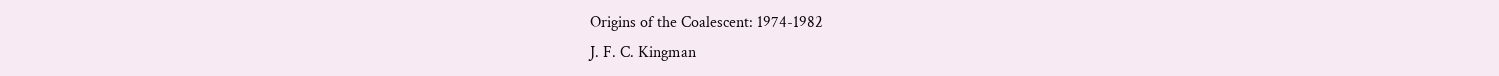Origins of the Coalescent: 1974-1982
J. F. C. Kingman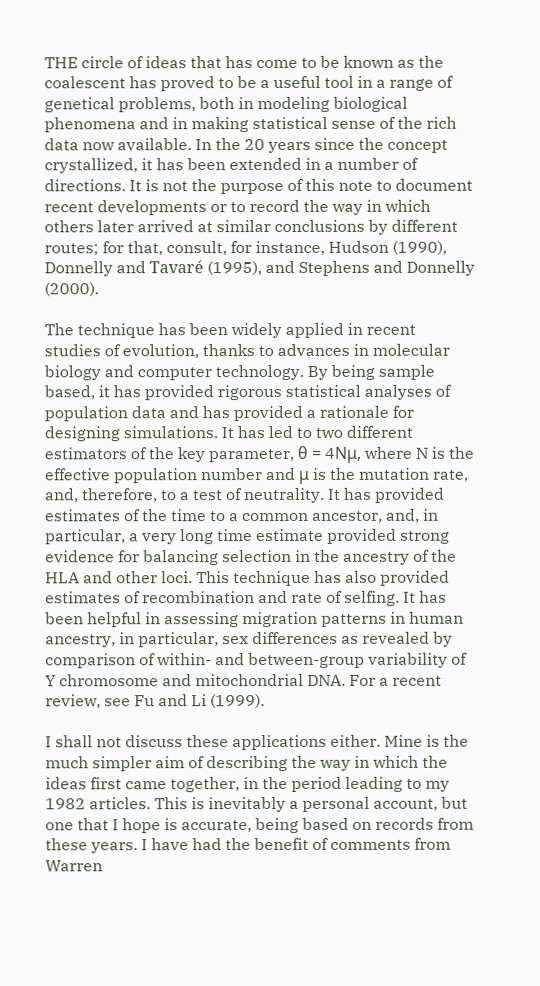THE circle of ideas that has come to be known as the coalescent has proved to be a useful tool in a range of genetical problems, both in modeling biological phenomena and in making statistical sense of the rich data now available. In the 20 years since the concept crystallized, it has been extended in a number of directions. It is not the purpose of this note to document recent developments or to record the way in which others later arrived at similar conclusions by different routes; for that, consult, for instance, Hudson (1990), Donnelly and Tavaré (1995), and Stephens and Donnelly (2000).

The technique has been widely applied in recent studies of evolution, thanks to advances in molecular biology and computer technology. By being sample based, it has provided rigorous statistical analyses of population data and has provided a rationale for designing simulations. It has led to two different estimators of the key parameter, θ = 4Nμ, where N is the effective population number and μ is the mutation rate, and, therefore, to a test of neutrality. It has provided estimates of the time to a common ancestor, and, in particular, a very long time estimate provided strong evidence for balancing selection in the ancestry of the HLA and other loci. This technique has also provided estimates of recombination and rate of selfing. It has been helpful in assessing migration patterns in human ancestry, in particular, sex differences as revealed by comparison of within- and between-group variability of Y chromosome and mitochondrial DNA. For a recent review, see Fu and Li (1999).

I shall not discuss these applications either. Mine is the much simpler aim of describing the way in which the ideas first came together, in the period leading to my 1982 articles. This is inevitably a personal account, but one that I hope is accurate, being based on records from these years. I have had the benefit of comments from Warren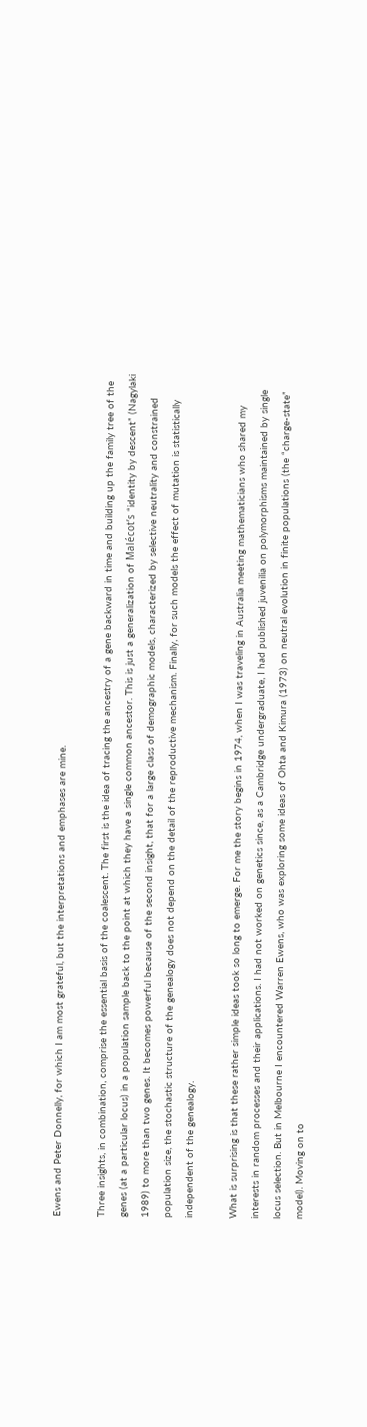Ewens and Peter Donnelly, for which I am most grateful, but the interpretations and emphases are mine.

Three insights, in combination, comprise the essential basis of the coalescent. The first is the idea of tracing the ancestry of a gene backward in time and building up the family tree of the genes (at a particular locus) in a population sample back to the point at which they have a single common ancestor. This is just a generalization of Malécot’s “identity by descent” (Nagylaki 1989) to more than two genes. It becomes powerful because of the second insight, that for a large class of demographic models, characterized by selective neutrality and constrained population size, the stochastic structure of the genealogy does not depend on the detail of the reproductive mechanism. Finally, for such models the effect of mutation is statistically independent of the genealogy.

What is surprising is that these rather simple ideas took so long to emerge. For me the story begins in 1974, when I was traveling in Australia meeting mathematicians who shared my interests in random processes and their applications. I had not worked on genetics since, as a Cambridge undergraduate, I had published juvenilia on polymorphisms maintained by single locus selection. But in Melbourne I encountered Warren Ewens, who was exploring some ideas of Ohta and Kimura (1973) on neutral evolution in finite populations (the “charge-state” model). Moving on to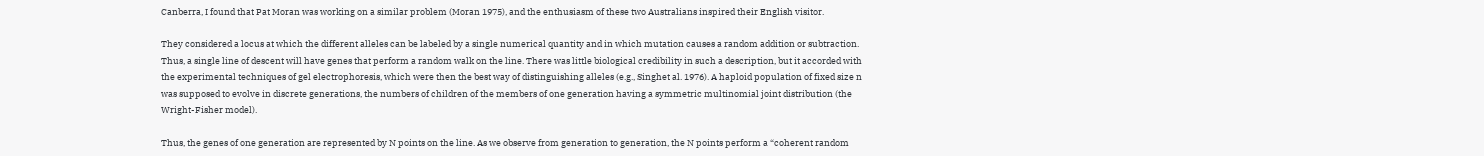Canberra, I found that Pat Moran was working on a similar problem (Moran 1975), and the enthusiasm of these two Australians inspired their English visitor.

They considered a locus at which the different alleles can be labeled by a single numerical quantity and in which mutation causes a random addition or subtraction. Thus, a single line of descent will have genes that perform a random walk on the line. There was little biological credibility in such a description, but it accorded with the experimental techniques of gel electrophoresis, which were then the best way of distinguishing alleles (e.g., Singhet al. 1976). A haploid population of fixed size n was supposed to evolve in discrete generations, the numbers of children of the members of one generation having a symmetric multinomial joint distribution (the Wright-Fisher model).

Thus, the genes of one generation are represented by N points on the line. As we observe from generation to generation, the N points perform a “coherent random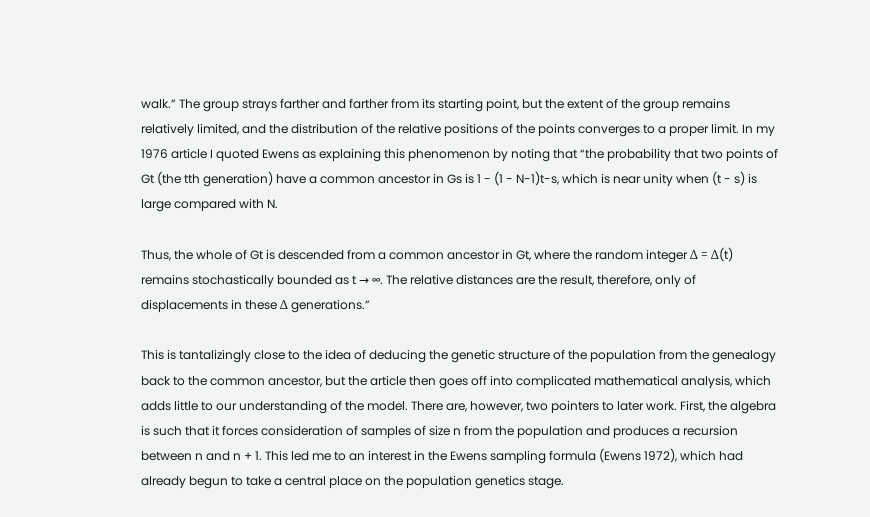walk.” The group strays farther and farther from its starting point, but the extent of the group remains relatively limited, and the distribution of the relative positions of the points converges to a proper limit. In my 1976 article I quoted Ewens as explaining this phenomenon by noting that “the probability that two points of Gt (the tth generation) have a common ancestor in Gs is 1 - (1 - N-1)t-s, which is near unity when (t - s) is large compared with N.

Thus, the whole of Gt is descended from a common ancestor in Gt, where the random integer Δ = Δ(t) remains stochastically bounded as t → ∞. The relative distances are the result, therefore, only of displacements in these Δ generations.”

This is tantalizingly close to the idea of deducing the genetic structure of the population from the genealogy back to the common ancestor, but the article then goes off into complicated mathematical analysis, which adds little to our understanding of the model. There are, however, two pointers to later work. First, the algebra is such that it forces consideration of samples of size n from the population and produces a recursion between n and n + 1. This led me to an interest in the Ewens sampling formula (Ewens 1972), which had already begun to take a central place on the population genetics stage.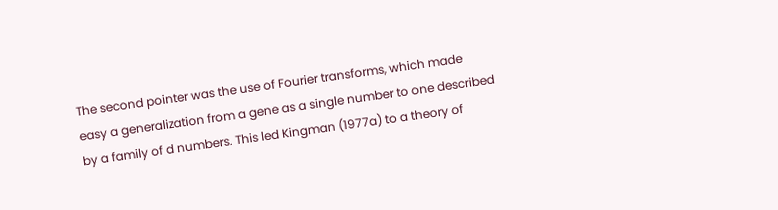The second pointer was the use of Fourier transforms, which made easy a generalization from a gene as a single number to one described by a family of d numbers. This led Kingman (1977a) to a theory of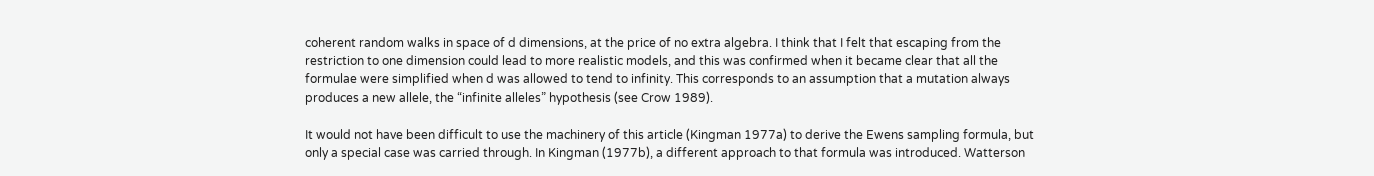coherent random walks in space of d dimensions, at the price of no extra algebra. I think that I felt that escaping from the restriction to one dimension could lead to more realistic models, and this was confirmed when it became clear that all the formulae were simplified when d was allowed to tend to infinity. This corresponds to an assumption that a mutation always produces a new allele, the “infinite alleles” hypothesis (see Crow 1989).

It would not have been difficult to use the machinery of this article (Kingman 1977a) to derive the Ewens sampling formula, but only a special case was carried through. In Kingman (1977b), a different approach to that formula was introduced. Watterson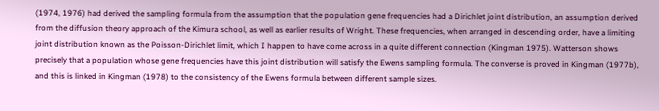(1974, 1976) had derived the sampling formula from the assumption that the population gene frequencies had a Dirichlet joint distribution, an assumption derived from the diffusion theory approach of the Kimura school, as well as earlier results of Wright. These frequencies, when arranged in descending order, have a limiting joint distribution known as the Poisson-Dirichlet limit, which I happen to have come across in a quite different connection (Kingman 1975). Watterson shows precisely that a population whose gene frequencies have this joint distribution will satisfy the Ewens sampling formula. The converse is proved in Kingman (1977b), and this is linked in Kingman (1978) to the consistency of the Ewens formula between different sample sizes.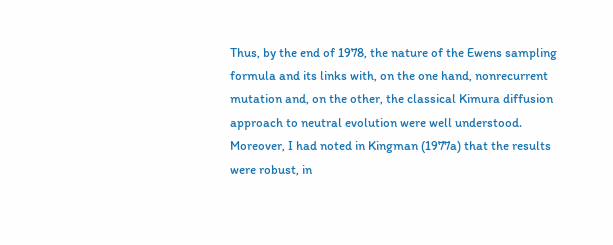Thus, by the end of 1978, the nature of the Ewens sampling formula and its links with, on the one hand, nonrecurrent mutation and, on the other, the classical Kimura diffusion approach to neutral evolution were well understood. Moreover, I had noted in Kingman (1977a) that the results were robust, in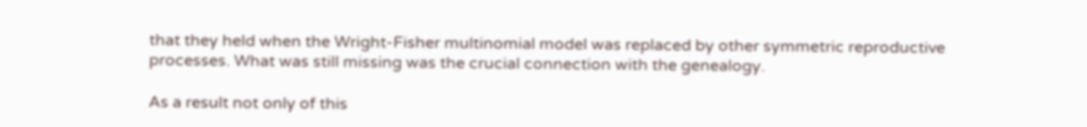that they held when the Wright-Fisher multinomial model was replaced by other symmetric reproductive processes. What was still missing was the crucial connection with the genealogy.

As a result not only of this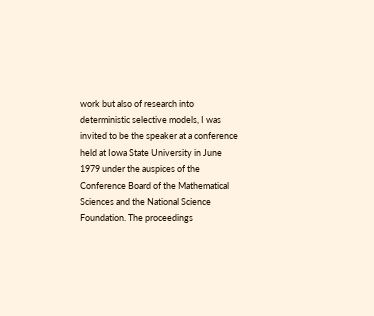work but also of research into deterministic selective models, I was invited to be the speaker at a conference held at Iowa State University in June 1979 under the auspices of the Conference Board of the Mathematical Sciences and the National Science Foundation. The proceedings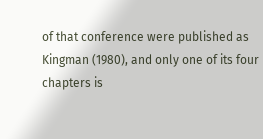of that conference were published as Kingman (1980), and only one of its four chapters is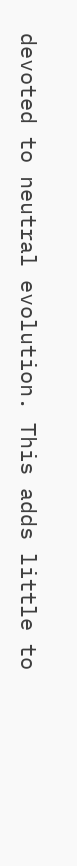devoted to neutral evolution. This adds little to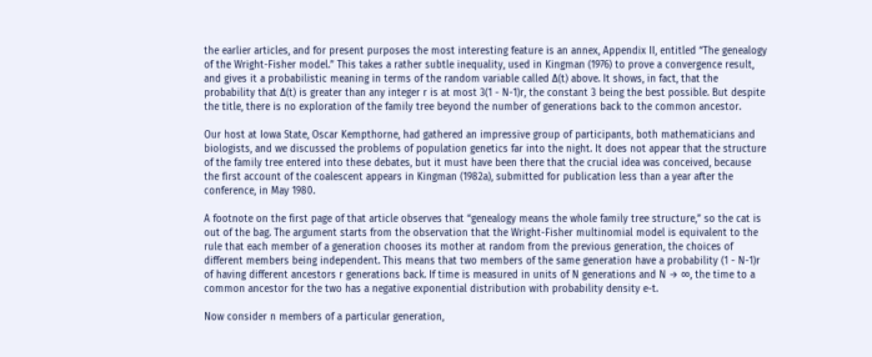the earlier articles, and for present purposes the most interesting feature is an annex, Appendix II, entitled “The genealogy of the Wright-Fisher model.” This takes a rather subtle inequality, used in Kingman (1976) to prove a convergence result, and gives it a probabilistic meaning in terms of the random variable called Δ(t) above. It shows, in fact, that the probability that Δ(t) is greater than any integer r is at most 3(1 - N-1)r, the constant 3 being the best possible. But despite the title, there is no exploration of the family tree beyond the number of generations back to the common ancestor.

Our host at Iowa State, Oscar Kempthorne, had gathered an impressive group of participants, both mathematicians and biologists, and we discussed the problems of population genetics far into the night. It does not appear that the structure of the family tree entered into these debates, but it must have been there that the crucial idea was conceived, because the first account of the coalescent appears in Kingman (1982a), submitted for publication less than a year after the conference, in May 1980.

A footnote on the first page of that article observes that “genealogy means the whole family tree structure,” so the cat is out of the bag. The argument starts from the observation that the Wright-Fisher multinomial model is equivalent to the rule that each member of a generation chooses its mother at random from the previous generation, the choices of different members being independent. This means that two members of the same generation have a probability (1 - N-1)r of having different ancestors r generations back. If time is measured in units of N generations and N → ∞, the time to a common ancestor for the two has a negative exponential distribution with probability density e-t.

Now consider n members of a particular generation,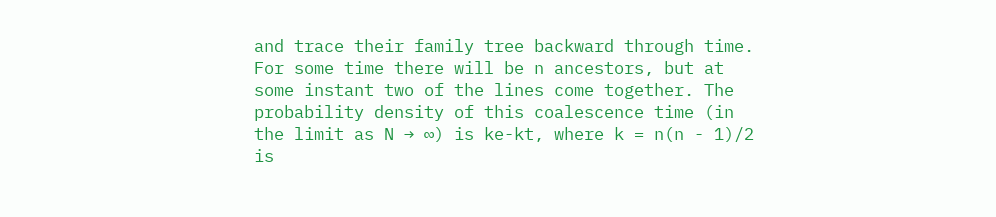and trace their family tree backward through time. For some time there will be n ancestors, but at some instant two of the lines come together. The probability density of this coalescence time (in the limit as N → ∞) is ke-kt, where k = n(n - 1)/2 is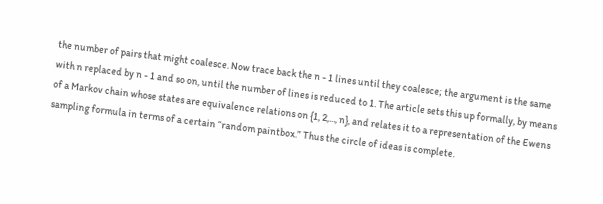the number of pairs that might coalesce. Now trace back the n - 1 lines until they coalesce; the argument is the same with n replaced by n - 1 and so on, until the number of lines is reduced to 1. The article sets this up formally, by means of a Markov chain whose states are equivalence relations on {1, 2,..., n}, and relates it to a representation of the Ewens sampling formula in terms of a certain “random paintbox.” Thus the circle of ideas is complete.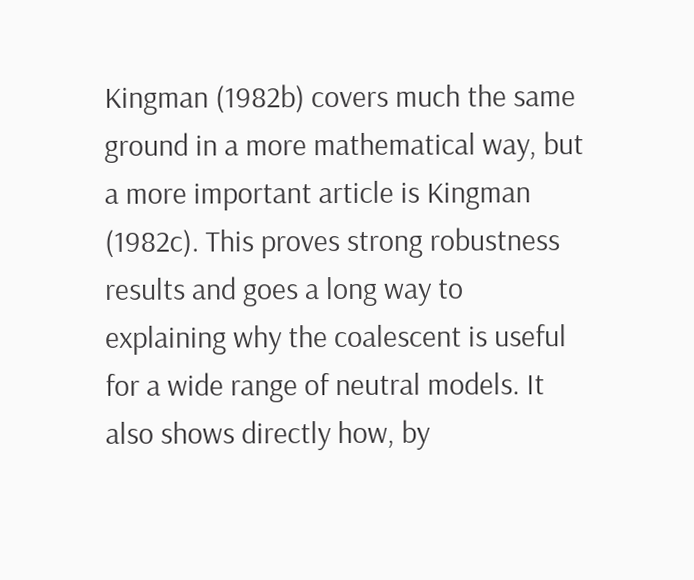Kingman (1982b) covers much the same ground in a more mathematical way, but a more important article is Kingman (1982c). This proves strong robustness results and goes a long way to explaining why the coalescent is useful for a wide range of neutral models. It also shows directly how, by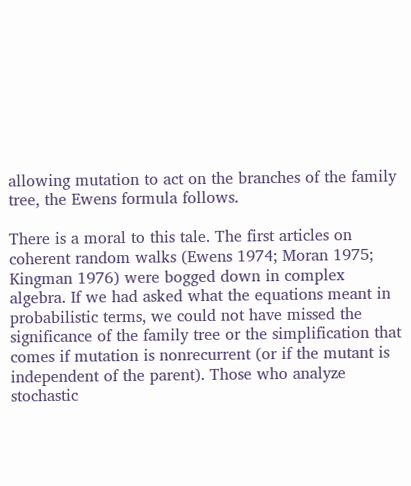allowing mutation to act on the branches of the family tree, the Ewens formula follows.

There is a moral to this tale. The first articles on coherent random walks (Ewens 1974; Moran 1975; Kingman 1976) were bogged down in complex algebra. If we had asked what the equations meant in probabilistic terms, we could not have missed the significance of the family tree or the simplification that comes if mutation is nonrecurrent (or if the mutant is independent of the parent). Those who analyze stochastic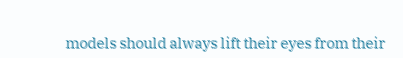models should always lift their eyes from their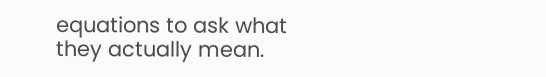equations to ask what they actually mean.